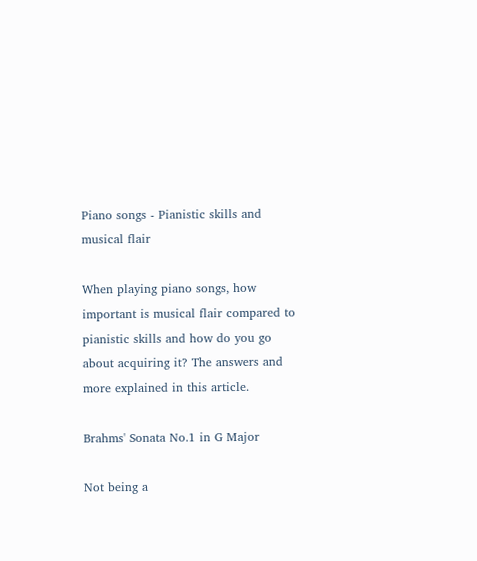Piano songs - Pianistic skills and musical flair

When playing piano songs, how important is musical flair compared to pianistic skills and how do you go about acquiring it? The answers and more explained in this article.

Brahms' Sonata No.1 in G Major

Not being a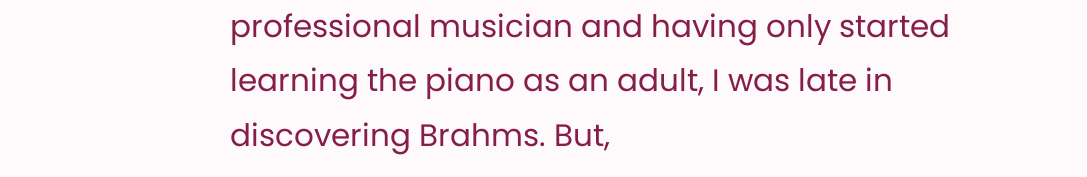professional musician and having only started learning the piano as an adult, I was late in discovering Brahms. But,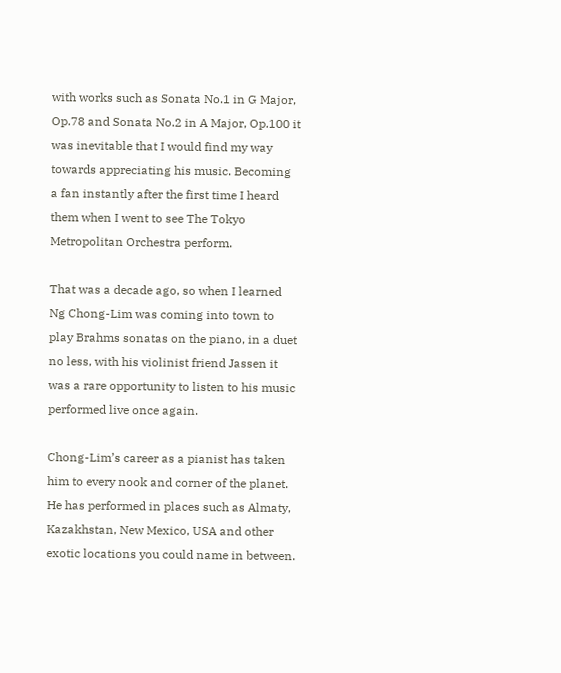with works such as Sonata No.1 in G Major, Op.78 and Sonata No.2 in A Major, Op.100 it was inevitable that I would find my way towards appreciating his music. Becoming a fan instantly after the first time I heard them when I went to see The Tokyo Metropolitan Orchestra perform.

That was a decade ago, so when I learned Ng Chong-Lim was coming into town to play Brahms sonatas on the piano, in a duet no less, with his violinist friend Jassen it was a rare opportunity to listen to his music performed live once again.

Chong-Lim’s career as a pianist has taken him to every nook and corner of the planet. He has performed in places such as Almaty, Kazakhstan, New Mexico, USA and other exotic locations you could name in between.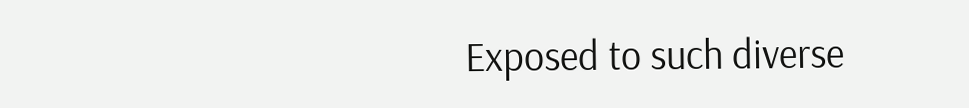Exposed to such diverse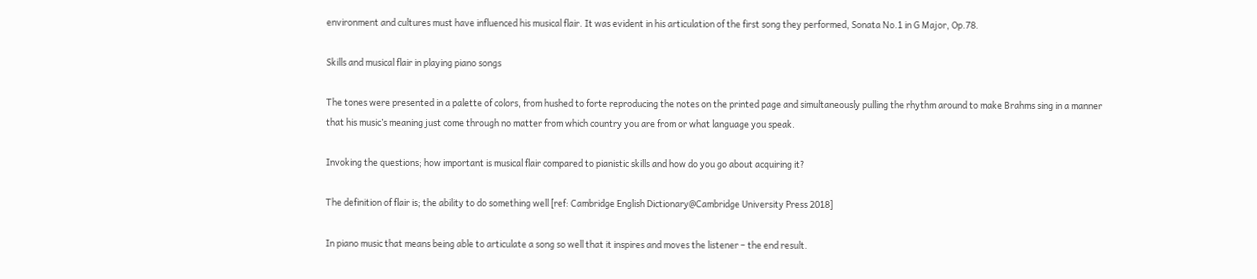environment and cultures must have influenced his musical flair. It was evident in his articulation of the first song they performed, Sonata No.1 in G Major, Op.78.

Skills and musical flair in playing piano songs

The tones were presented in a palette of colors, from hushed to forte reproducing the notes on the printed page and simultaneously pulling the rhythm around to make Brahms sing in a manner that his music’s meaning just come through no matter from which country you are from or what language you speak.

Invoking the questions; how important is musical flair compared to pianistic skills and how do you go about acquiring it?

The definition of flair is; the ability to do something well [ref: Cambridge English Dictionary@Cambridge University Press 2018]

In piano music that means being able to articulate a song so well that it inspires and moves the listener – the end result.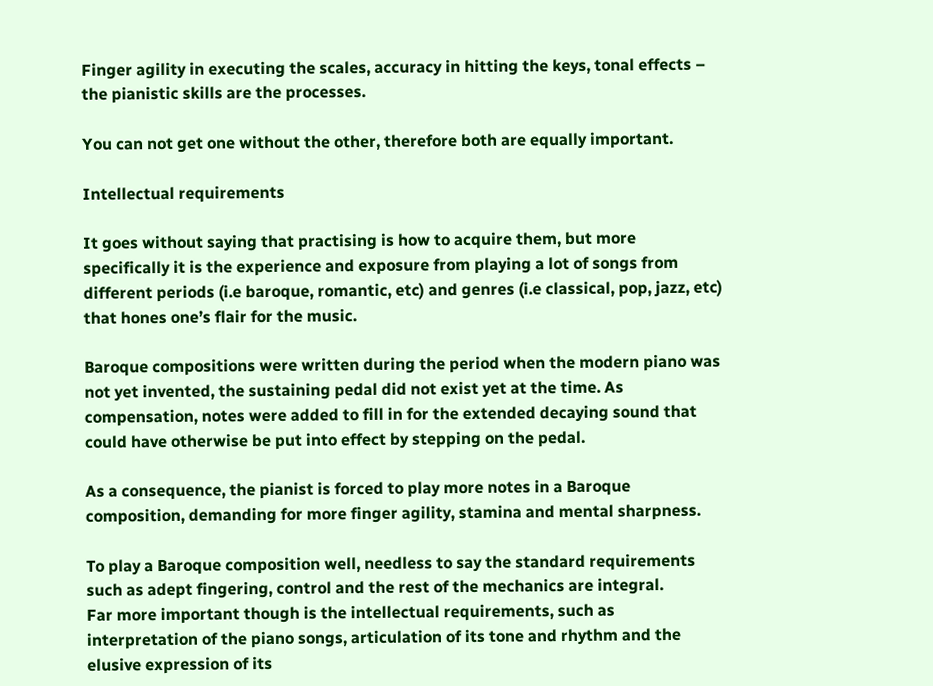Finger agility in executing the scales, accuracy in hitting the keys, tonal effects – the pianistic skills are the processes.

You can not get one without the other, therefore both are equally important.

Intellectual requirements

It goes without saying that practising is how to acquire them, but more specifically it is the experience and exposure from playing a lot of songs from different periods (i.e baroque, romantic, etc) and genres (i.e classical, pop, jazz, etc) that hones one’s flair for the music.

Baroque compositions were written during the period when the modern piano was not yet invented, the sustaining pedal did not exist yet at the time. As compensation, notes were added to fill in for the extended decaying sound that could have otherwise be put into effect by stepping on the pedal.

As a consequence, the pianist is forced to play more notes in a Baroque composition, demanding for more finger agility, stamina and mental sharpness.

To play a Baroque composition well, needless to say the standard requirements such as adept fingering, control and the rest of the mechanics are integral.
Far more important though is the intellectual requirements, such as interpretation of the piano songs, articulation of its tone and rhythm and the elusive expression of its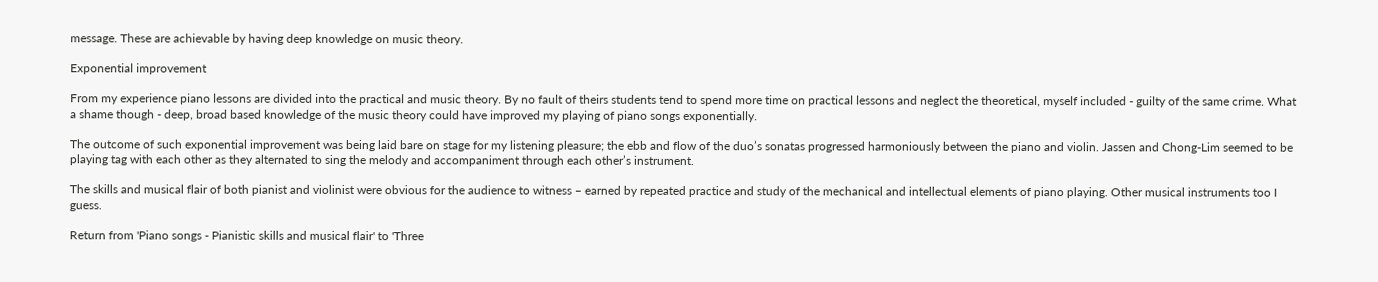message. These are achievable by having deep knowledge on music theory.

Exponential improvement

From my experience piano lessons are divided into the practical and music theory. By no fault of theirs students tend to spend more time on practical lessons and neglect the theoretical, myself included - guilty of the same crime. What a shame though - deep, broad based knowledge of the music theory could have improved my playing of piano songs exponentially.

The outcome of such exponential improvement was being laid bare on stage for my listening pleasure; the ebb and flow of the duo’s sonatas progressed harmoniously between the piano and violin. Jassen and Chong-Lim seemed to be playing tag with each other as they alternated to sing the melody and accompaniment through each other’s instrument.

The skills and musical flair of both pianist and violinist were obvious for the audience to witness – earned by repeated practice and study of the mechanical and intellectual elements of piano playing. Other musical instruments too I guess.

Return from 'Piano songs - Pianistic skills and musical flair' to 'Three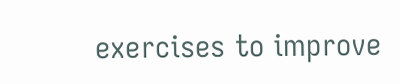exercises to improve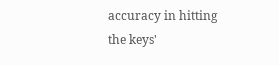accuracy in hitting the keys'